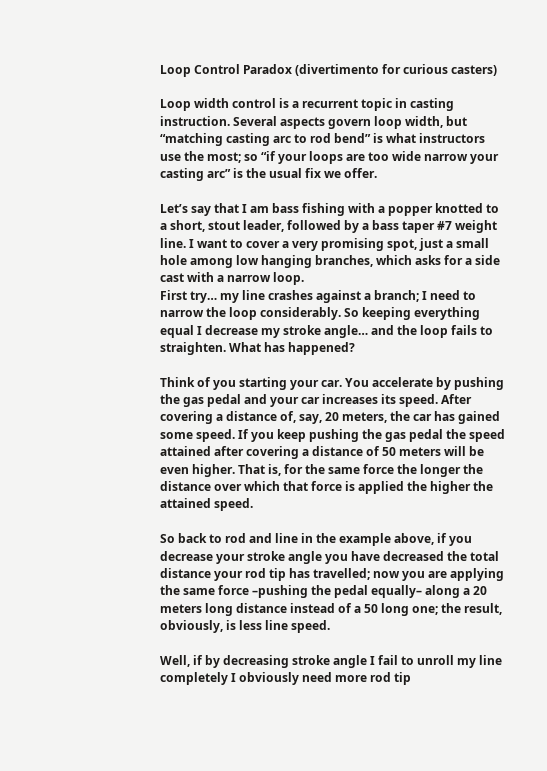Loop Control Paradox (divertimento for curious casters)

Loop width control is a recurrent topic in casting instruction. Several aspects govern loop width, but “matching casting arc to rod bend” is what instructors use the most; so “if your loops are too wide narrow your casting arc” is the usual fix we offer.

Let’s say that I am bass fishing with a popper knotted to a short, stout leader, followed by a bass taper #7 weight line. I want to cover a very promising spot, just a small hole among low hanging branches, which asks for a side cast with a narrow loop.
First try… my line crashes against a branch; I need to narrow the loop considerably. So keeping everything equal I decrease my stroke angle… and the loop fails to straighten. What has happened?

Think of you starting your car. You accelerate by pushing the gas pedal and your car increases its speed. After covering a distance of, say, 20 meters, the car has gained some speed. If you keep pushing the gas pedal the speed attained after covering a distance of 50 meters will be even higher. That is, for the same force the longer the distance over which that force is applied the higher the attained speed.

So back to rod and line in the example above, if you decrease your stroke angle you have decreased the total distance your rod tip has travelled; now you are applying the same force –pushing the pedal equally– along a 20 meters long distance instead of a 50 long one; the result, obviously, is less line speed.

Well, if by decreasing stroke angle I fail to unroll my line completely I obviously need more rod tip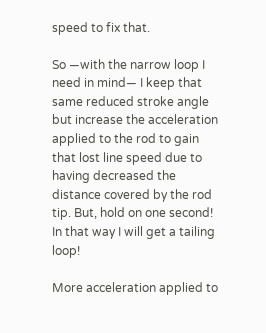speed to fix that.

So —with the narrow loop I need in mind— I keep that same reduced stroke angle but increase the acceleration applied to the rod to gain that lost line speed due to having decreased the distance covered by the rod tip. But, hold on one second! In that way I will get a tailing loop!

More acceleration applied to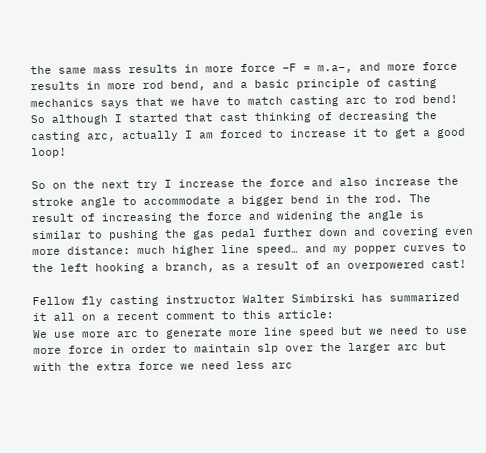the same mass results in more force –F = m.a–, and more force results in more rod bend, and a basic principle of casting mechanics says that we have to match casting arc to rod bend! So although I started that cast thinking of decreasing the casting arc, actually I am forced to increase it to get a good loop!

So on the next try I increase the force and also increase the stroke angle to accommodate a bigger bend in the rod. The result of increasing the force and widening the angle is similar to pushing the gas pedal further down and covering even more distance: much higher line speed… and my popper curves to the left hooking a branch, as a result of an overpowered cast!

Fellow fly casting instructor Walter Simbirski has summarized it all on a recent comment to this article:
We use more arc to generate more line speed but we need to use more force in order to maintain slp over the larger arc but with the extra force we need less arc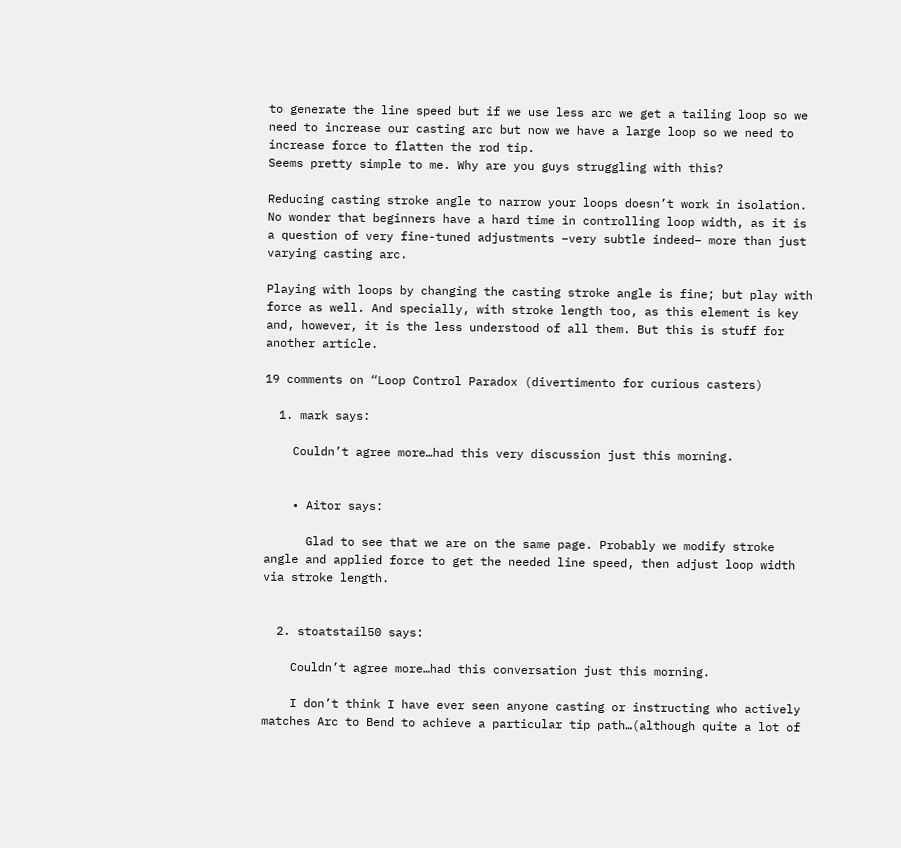to generate the line speed but if we use less arc we get a tailing loop so we need to increase our casting arc but now we have a large loop so we need to increase force to flatten the rod tip.
Seems pretty simple to me. Why are you guys struggling with this?

Reducing casting stroke angle to narrow your loops doesn’t work in isolation. No wonder that beginners have a hard time in controlling loop width, as it is a question of very fine-tuned adjustments –very subtle indeed– more than just varying casting arc.

Playing with loops by changing the casting stroke angle is fine; but play with force as well. And specially, with stroke length too, as this element is key and, however, it is the less understood of all them. But this is stuff for another article.

19 comments on “Loop Control Paradox (divertimento for curious casters)

  1. mark says:

    Couldn’t agree more…had this very discussion just this morning.


    • Aitor says:

      Glad to see that we are on the same page. Probably we modify stroke angle and applied force to get the needed line speed, then adjust loop width via stroke length.


  2. stoatstail50 says:

    Couldn’t agree more…had this conversation just this morning.

    I don’t think I have ever seen anyone casting or instructing who actively matches Arc to Bend to achieve a particular tip path…(although quite a lot of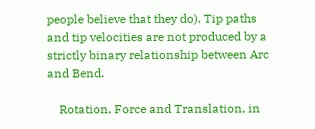people believe that they do). Tip paths and tip velocities are not produced by a strictly binary relationship between Arc and Bend.

    Rotation, Force and Translation, in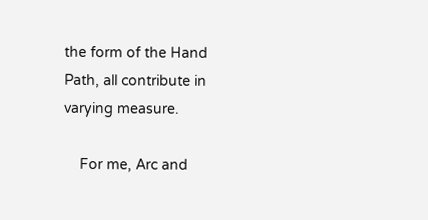the form of the Hand Path, all contribute in varying measure.

    For me, Arc and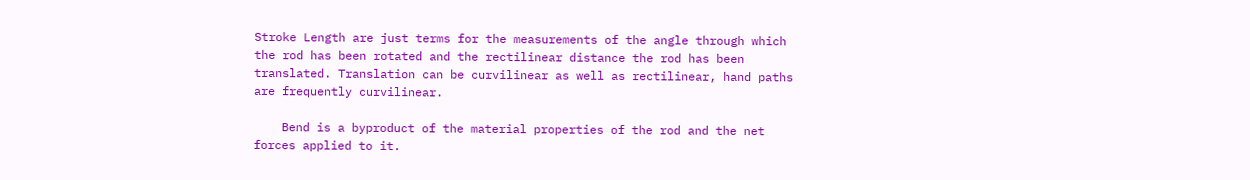Stroke Length are just terms for the measurements of the angle through which the rod has been rotated and the rectilinear distance the rod has been translated. Translation can be curvilinear as well as rectilinear, hand paths are frequently curvilinear.

    Bend is a byproduct of the material properties of the rod and the net forces applied to it.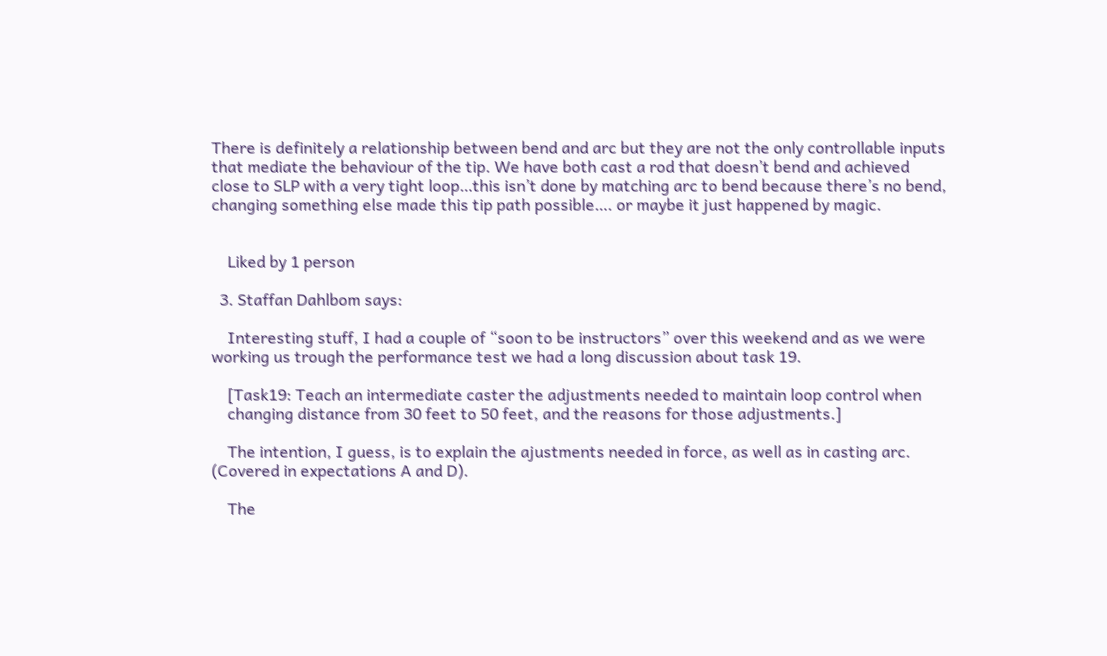There is definitely a relationship between bend and arc but they are not the only controllable inputs that mediate the behaviour of the tip. We have both cast a rod that doesn’t bend and achieved close to SLP with a very tight loop…this isn’t done by matching arc to bend because there’s no bend, changing something else made this tip path possible…. or maybe it just happened by magic.


    Liked by 1 person

  3. Staffan Dahlbom says:

    Interesting stuff, I had a couple of “soon to be instructors” over this weekend and as we were working us trough the performance test we had a long discussion about task 19.

    [Task19: Teach an intermediate caster the adjustments needed to maintain loop control when
    changing distance from 30 feet to 50 feet, and the reasons for those adjustments.]

    The intention, I guess, is to explain the ajustments needed in force, as well as in casting arc. (Covered in expectations A and D).

    The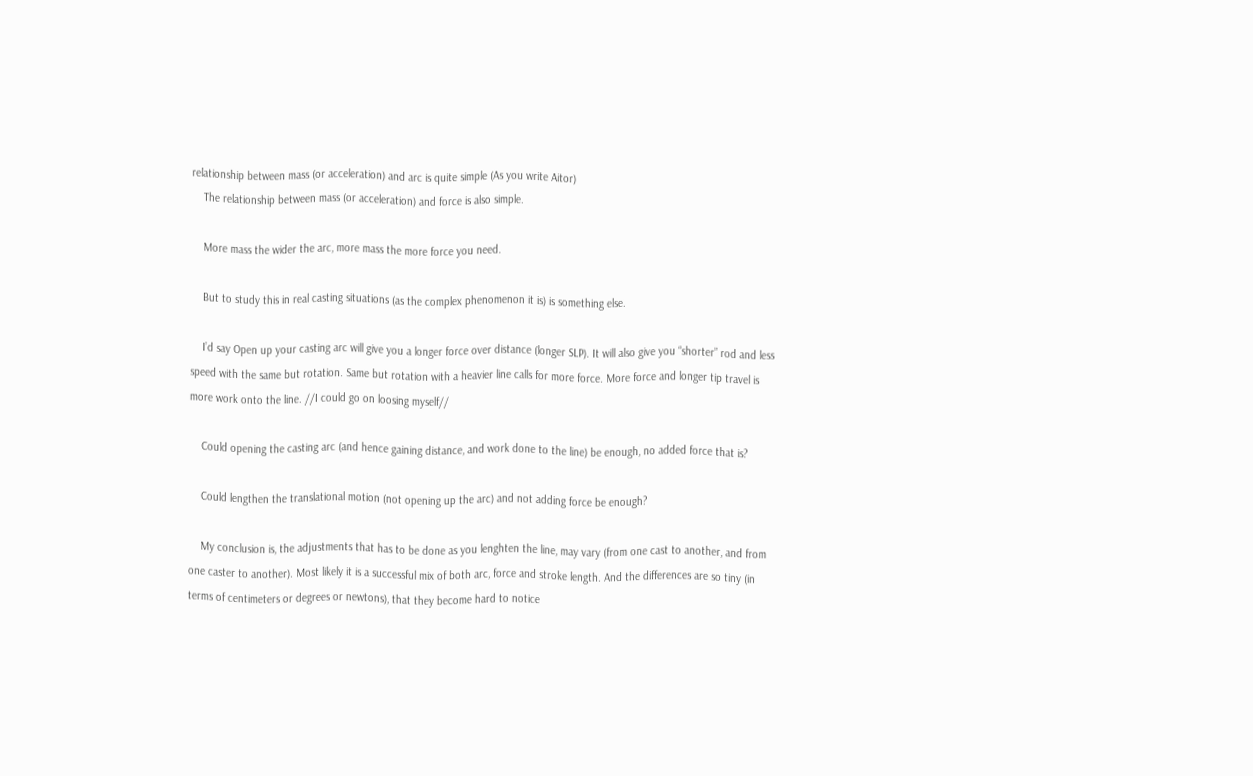relationship between mass (or acceleration) and arc is quite simple (As you write Aitor)
    The relationship between mass (or acceleration) and force is also simple.

    More mass the wider the arc, more mass the more force you need.

    But to study this in real casting situations (as the complex phenomenon it is) is something else.

    I’d say Open up your casting arc will give you a longer force over distance (longer SLP). It will also give you “shorter” rod and less speed with the same but rotation. Same but rotation with a heavier line calls for more force. More force and longer tip travel is more work onto the line. //I could go on loosing myself//

    Could opening the casting arc (and hence gaining distance, and work done to the line) be enough, no added force that is?

    Could lengthen the translational motion (not opening up the arc) and not adding force be enough?

    My conclusion is, the adjustments that has to be done as you lenghten the line, may vary (from one cast to another, and from one caster to another). Most likely it is a successful mix of both arc, force and stroke length. And the differences are so tiny (in terms of centimeters or degrees or newtons), that they become hard to notice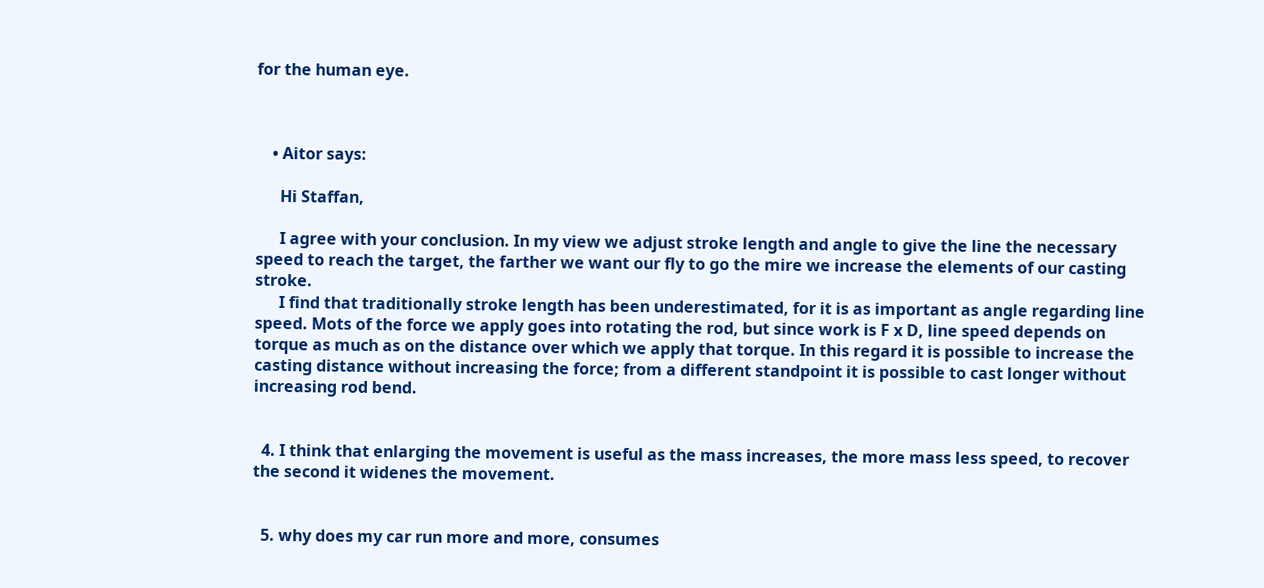for the human eye.



    • Aitor says:

      Hi Staffan,

      I agree with your conclusion. In my view we adjust stroke length and angle to give the line the necessary speed to reach the target, the farther we want our fly to go the mire we increase the elements of our casting stroke.
      I find that traditionally stroke length has been underestimated, for it is as important as angle regarding line speed. Mots of the force we apply goes into rotating the rod, but since work is F x D, line speed depends on torque as much as on the distance over which we apply that torque. In this regard it is possible to increase the casting distance without increasing the force; from a different standpoint it is possible to cast longer without increasing rod bend.


  4. I think that enlarging the movement is useful as the mass increases, the more mass less speed, to recover the second it widenes the movement.


  5. why does my car run more and more, consumes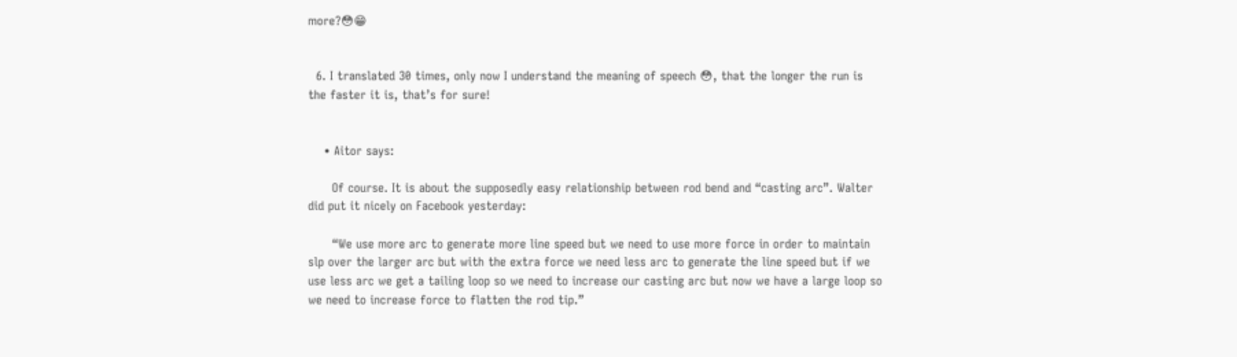more?😳😁


  6. I translated 30 times, only now I understand the meaning of speech 😳, that the longer the run is the faster it is, that’s for sure!


    • Aitor says:

      Of course. It is about the supposedly easy relationship between rod bend and “casting arc”. Walter did put it nicely on Facebook yesterday:

      “We use more arc to generate more line speed but we need to use more force in order to maintain slp over the larger arc but with the extra force we need less arc to generate the line speed but if we use less arc we get a tailing loop so we need to increase our casting arc but now we have a large loop so we need to increase force to flatten the rod tip.”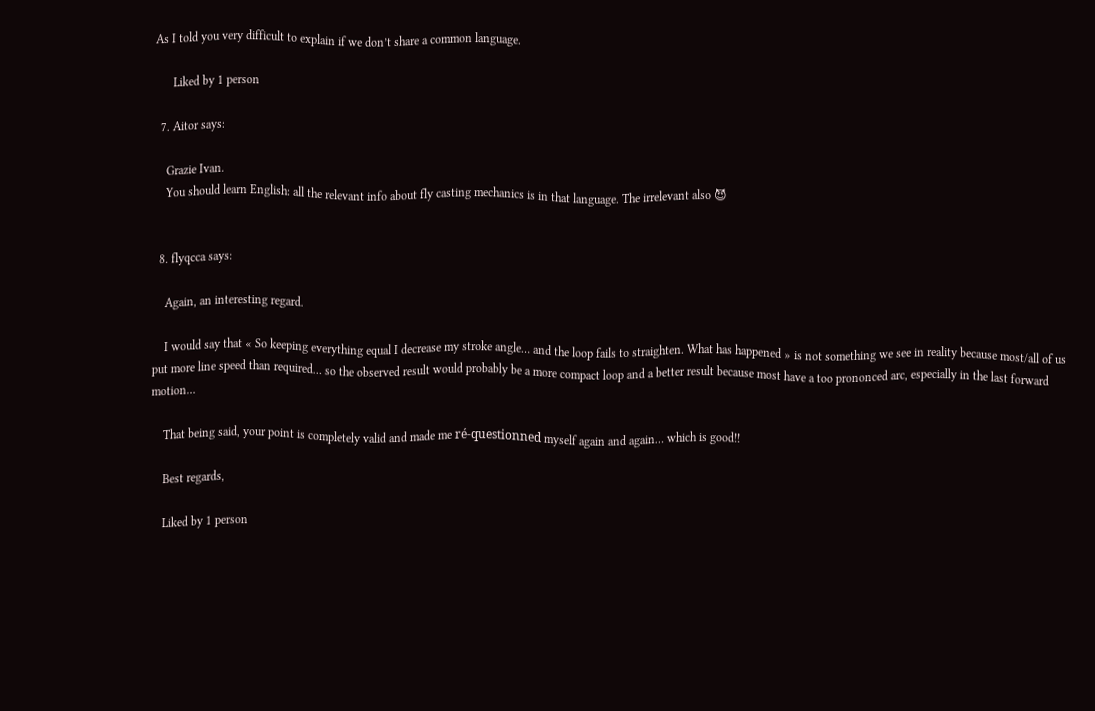As I told you very difficult to explain if we don’t share a common language.

      Liked by 1 person

  7. Aitor says:

    Grazie Ivan.
    You should learn English: all the relevant info about fly casting mechanics is in that language. The irrelevant also 😈


  8. flyqcca says:

    Again, an interesting regard.

    I would say that « So keeping everything equal I decrease my stroke angle… and the loop fails to straighten. What has happened » is not something we see in reality because most/all of us put more line speed than required… so the observed result would probably be a more compact loop and a better result because most have a too prononced arc, especially in the last forward motion…

    That being said, your point is completely valid and made me ré-questionned myself again and again… which is good!!

    Best regards,

    Liked by 1 person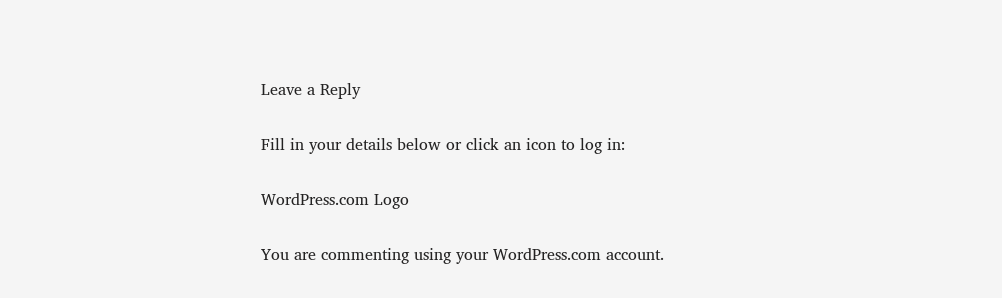Leave a Reply

Fill in your details below or click an icon to log in:

WordPress.com Logo

You are commenting using your WordPress.com account.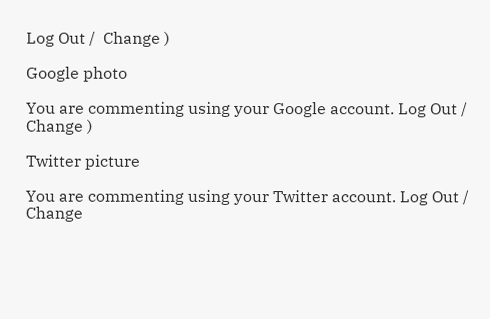Log Out /  Change )

Google photo

You are commenting using your Google account. Log Out /  Change )

Twitter picture

You are commenting using your Twitter account. Log Out /  Change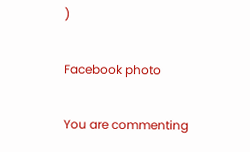)

Facebook photo

You are commenting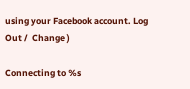using your Facebook account. Log Out /  Change )

Connecting to %s